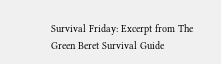Survival Friday: Excerpt from The Green Beret Survival Guide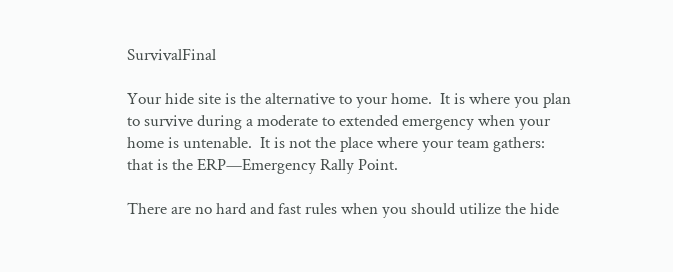SurvivalFinal

Your hide site is the alternative to your home.  It is where you plan to survive during a moderate to extended emergency when your home is untenable.  It is not the place where your team gathers:  that is the ERP—Emergency Rally Point.

There are no hard and fast rules when you should utilize the hide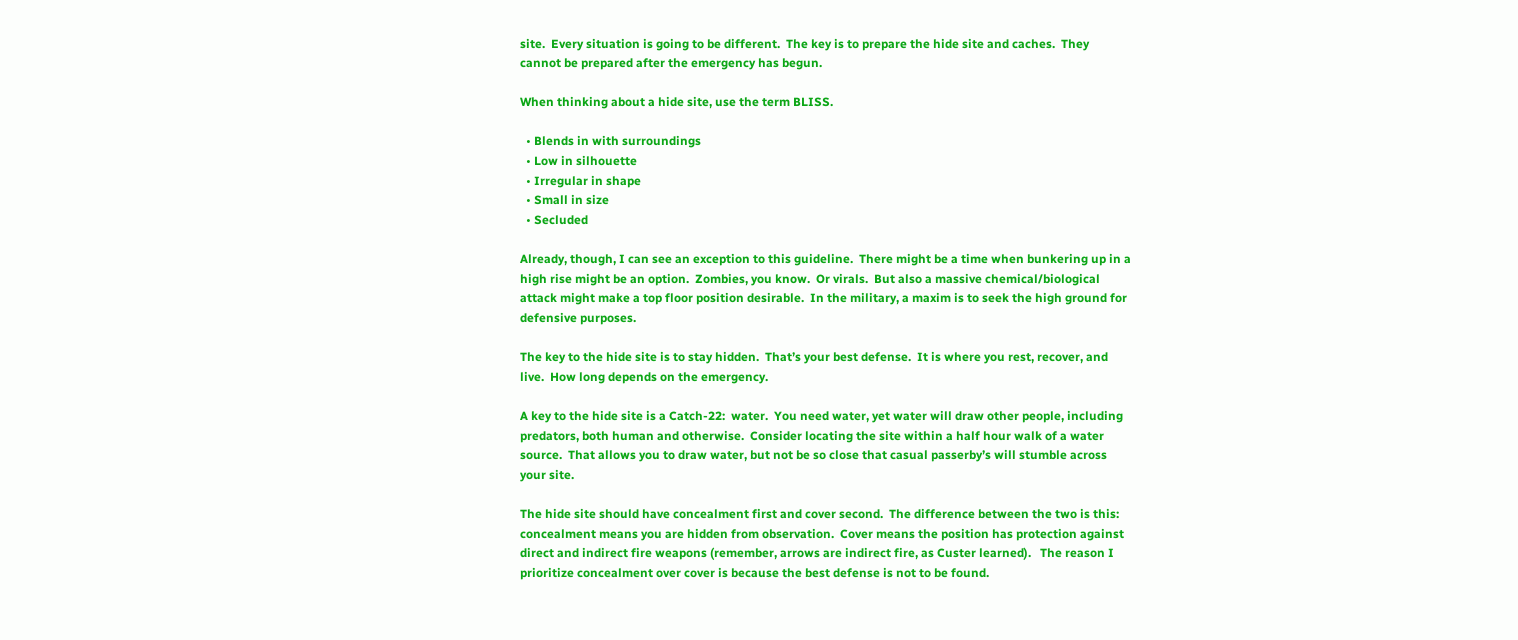site.  Every situation is going to be different.  The key is to prepare the hide site and caches.  They cannot be prepared after the emergency has begun.

When thinking about a hide site, use the term BLISS.

  • Blends in with surroundings
  • Low in silhouette
  • Irregular in shape
  • Small in size
  • Secluded

Already, though, I can see an exception to this guideline.  There might be a time when bunkering up in a high rise might be an option.  Zombies, you know.  Or virals.  But also a massive chemical/biological attack might make a top floor position desirable.  In the military, a maxim is to seek the high ground for defensive purposes.

The key to the hide site is to stay hidden.  That’s your best defense.  It is where you rest, recover, and live.  How long depends on the emergency.

A key to the hide site is a Catch-22:  water.  You need water, yet water will draw other people, including predators, both human and otherwise.  Consider locating the site within a half hour walk of a water source.  That allows you to draw water, but not be so close that casual passerby’s will stumble across your site.

The hide site should have concealment first and cover second.  The difference between the two is this:  concealment means you are hidden from observation.  Cover means the position has protection against direct and indirect fire weapons (remember, arrows are indirect fire, as Custer learned).   The reason I prioritize concealment over cover is because the best defense is not to be found.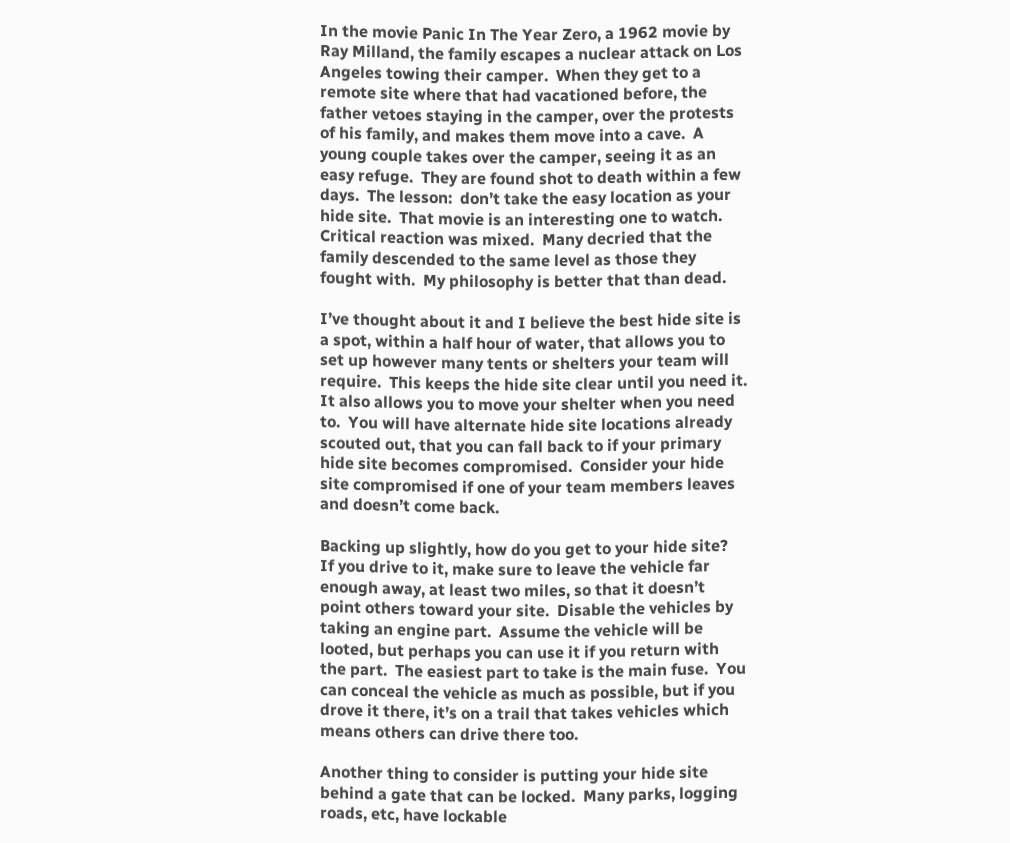In the movie Panic In The Year Zero, a 1962 movie by Ray Milland, the family escapes a nuclear attack on Los Angeles towing their camper.  When they get to a remote site where that had vacationed before, the father vetoes staying in the camper, over the protests of his family, and makes them move into a cave.  A young couple takes over the camper, seeing it as an easy refuge.  They are found shot to death within a few days.  The lesson:  don’t take the easy location as your hide site.  That movie is an interesting one to watch.  Critical reaction was mixed.  Many decried that the family descended to the same level as those they fought with.  My philosophy is better that than dead.

I’ve thought about it and I believe the best hide site is a spot, within a half hour of water, that allows you to set up however many tents or shelters your team will require.  This keeps the hide site clear until you need it.  It also allows you to move your shelter when you need to.  You will have alternate hide site locations already scouted out, that you can fall back to if your primary hide site becomes compromised.  Consider your hide site compromised if one of your team members leaves and doesn’t come back.

Backing up slightly, how do you get to your hide site?  If you drive to it, make sure to leave the vehicle far enough away, at least two miles, so that it doesn’t point others toward your site.  Disable the vehicles by taking an engine part.  Assume the vehicle will be looted, but perhaps you can use it if you return with the part.  The easiest part to take is the main fuse.  You can conceal the vehicle as much as possible, but if you drove it there, it’s on a trail that takes vehicles which means others can drive there too.

Another thing to consider is putting your hide site behind a gate that can be locked.  Many parks, logging roads, etc, have lockable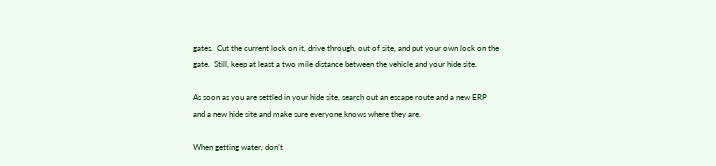gates.  Cut the current lock on it, drive through, out of site, and put your own lock on the gate.  Still, keep at least a two mile distance between the vehicle and your hide site.

As soon as you are settled in your hide site, search out an escape route and a new ERP and a new hide site and make sure everyone knows where they are.

When getting water, don’t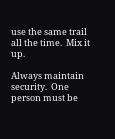use the same trail all the time.  Mix it up.

Always maintain security.  One person must be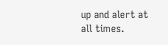up and alert at all times.